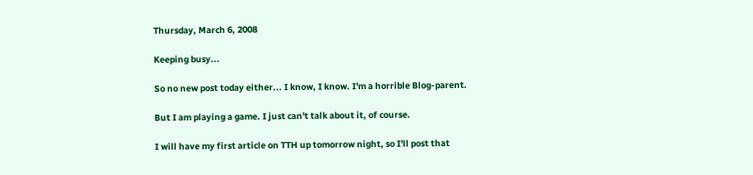Thursday, March 6, 2008

Keeping busy...

So no new post today either... I know, I know. I'm a horrible Blog-parent.

But I am playing a game. I just can't talk about it, of course.

I will have my first article on TTH up tomorrow night, so I'll post that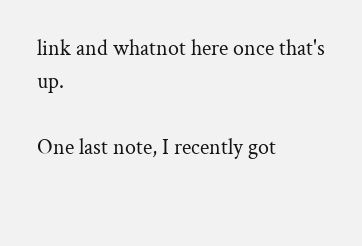link and whatnot here once that's up.

One last note, I recently got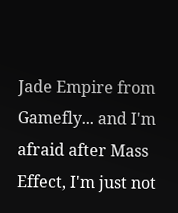Jade Empire from Gamefly... and I'm afraid after Mass Effect, I'm just not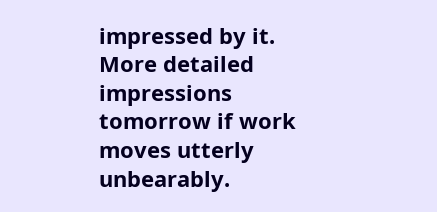impressed by it. More detailed impressions tomorrow if work moves utterly unbearably.